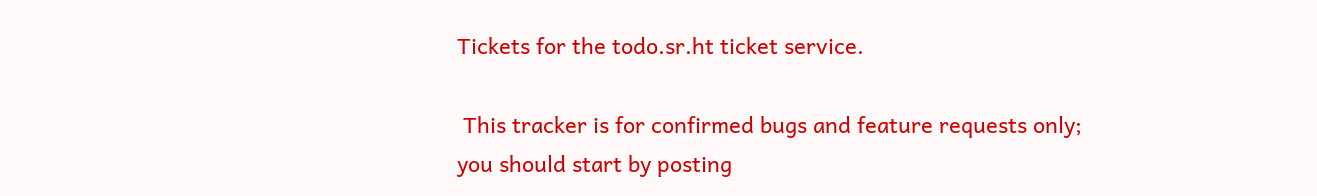Tickets for the todo.sr.ht ticket service.

 This tracker is for confirmed bugs and feature requests only; you should start by posting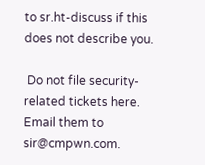to sr.ht-discuss if this does not describe you.

 Do not file security-related tickets here. Email them to sir@cmpwn.com.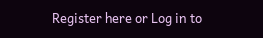Register here or Log in to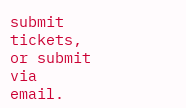submit tickets, or submit via email.